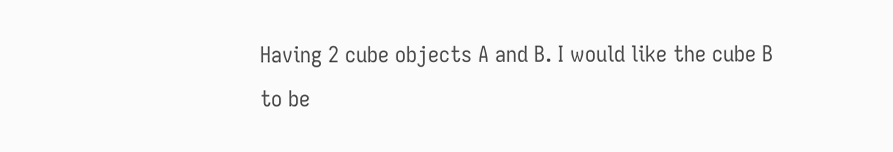Having 2 cube objects A and B. I would like the cube B to be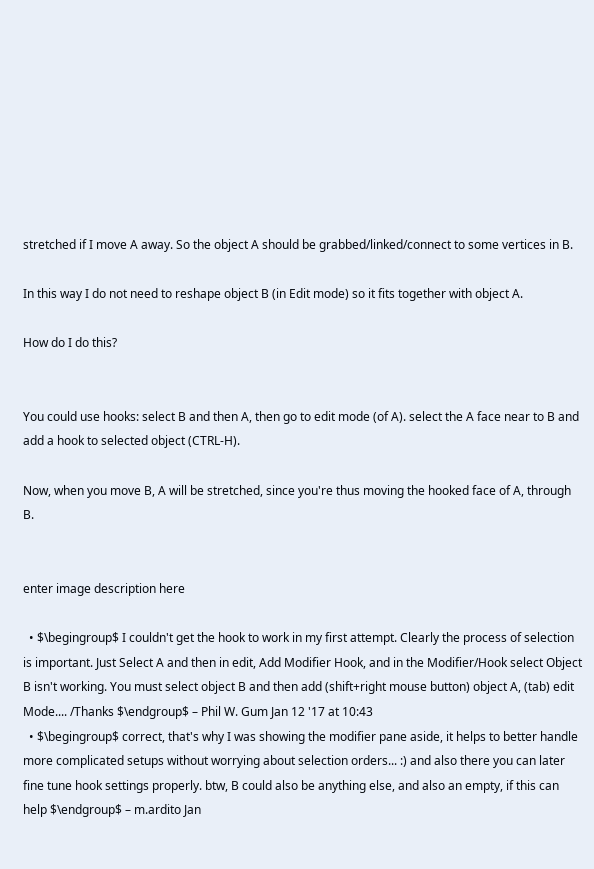stretched if I move A away. So the object A should be grabbed/linked/connect to some vertices in B.

In this way I do not need to reshape object B (in Edit mode) so it fits together with object A.

How do I do this?


You could use hooks: select B and then A, then go to edit mode (of A). select the A face near to B and add a hook to selected object (CTRL-H).

Now, when you move B, A will be stretched, since you're thus moving the hooked face of A, through B.


enter image description here

  • $\begingroup$ I couldn't get the hook to work in my first attempt. Clearly the process of selection is important. Just Select A and then in edit, Add Modifier Hook, and in the Modifier/Hook select Object B isn't working. You must select object B and then add (shift+right mouse button) object A, (tab) edit Mode.... /Thanks $\endgroup$ – Phil W. Gum Jan 12 '17 at 10:43
  • $\begingroup$ correct, that's why I was showing the modifier pane aside, it helps to better handle more complicated setups without worrying about selection orders... :) and also there you can later fine tune hook settings properly. btw, B could also be anything else, and also an empty, if this can help $\endgroup$ – m.ardito Jan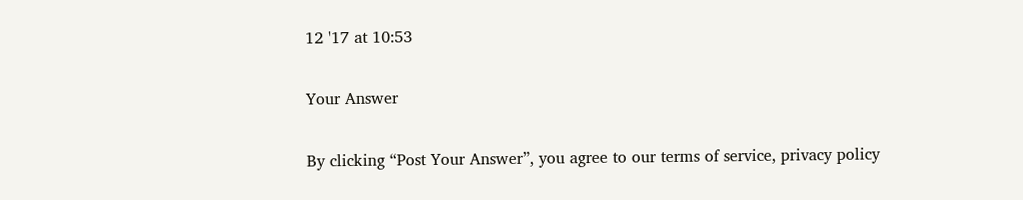12 '17 at 10:53

Your Answer

By clicking “Post Your Answer”, you agree to our terms of service, privacy policy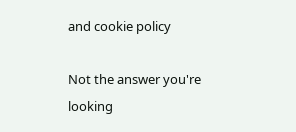and cookie policy

Not the answer you're looking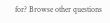for? Browse other questions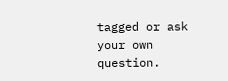tagged or ask your own question.